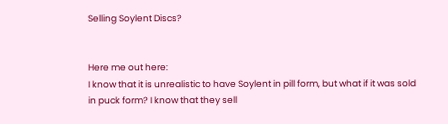Selling Soylent Discs?


Here me out here:
I know that it is unrealistic to have Soylent in pill form, but what if it was sold in puck form? I know that they sell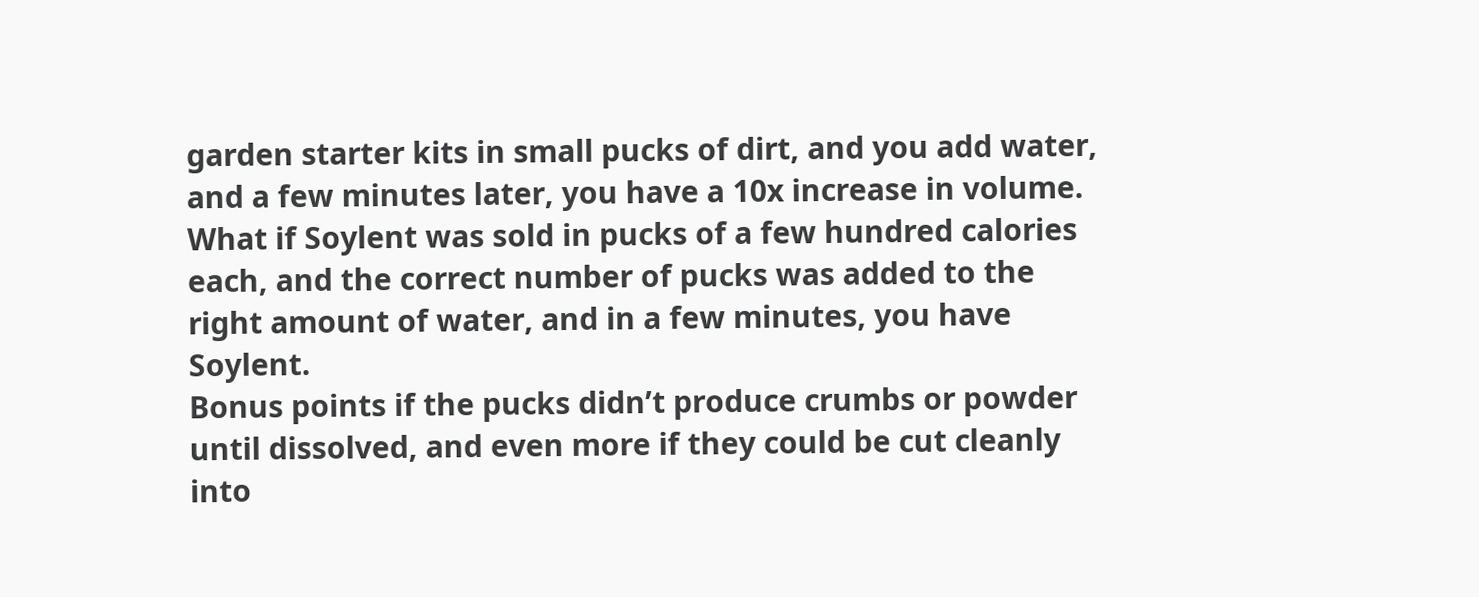garden starter kits in small pucks of dirt, and you add water, and a few minutes later, you have a 10x increase in volume.
What if Soylent was sold in pucks of a few hundred calories each, and the correct number of pucks was added to the right amount of water, and in a few minutes, you have Soylent.
Bonus points if the pucks didn’t produce crumbs or powder until dissolved, and even more if they could be cut cleanly into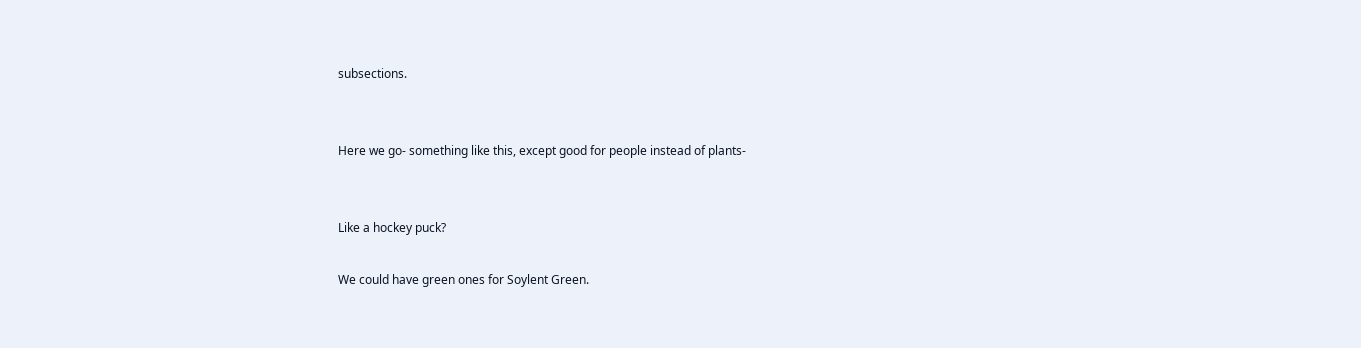subsections.


Here we go- something like this, except good for people instead of plants-


Like a hockey puck?

We could have green ones for Soylent Green.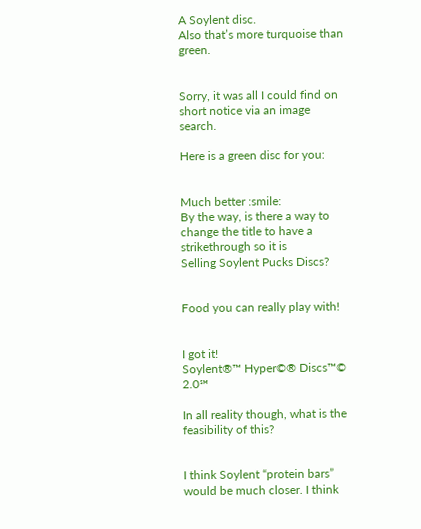A Soylent disc.
Also that’s more turquoise than green.


Sorry, it was all I could find on short notice via an image search.

Here is a green disc for you:


Much better :smile:
By the way, is there a way to change the title to have a strikethrough so it is
Selling Soylent Pucks Discs?


Food you can really play with!


I got it!
Soylent®™ Hyper©® Discs™© 2.0℠

In all reality though, what is the feasibility of this?


I think Soylent “protein bars” would be much closer. I think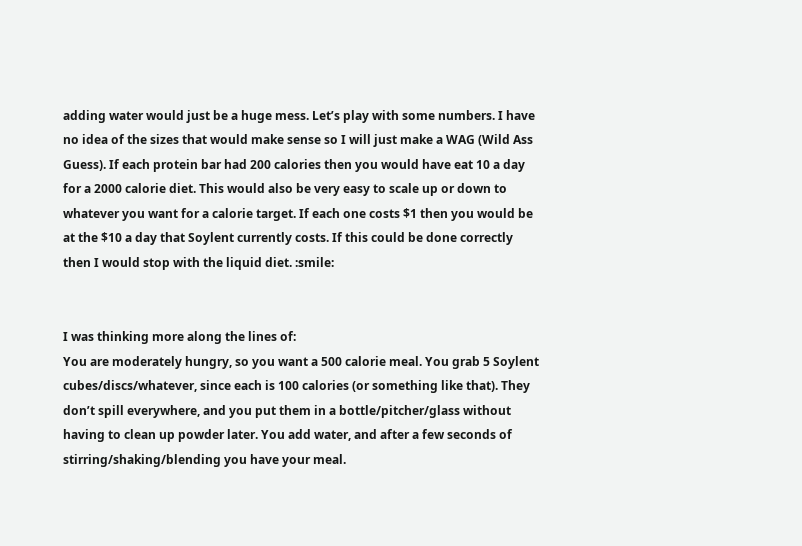adding water would just be a huge mess. Let’s play with some numbers. I have no idea of the sizes that would make sense so I will just make a WAG (Wild Ass Guess). If each protein bar had 200 calories then you would have eat 10 a day for a 2000 calorie diet. This would also be very easy to scale up or down to whatever you want for a calorie target. If each one costs $1 then you would be at the $10 a day that Soylent currently costs. If this could be done correctly then I would stop with the liquid diet. :smile:


I was thinking more along the lines of:
You are moderately hungry, so you want a 500 calorie meal. You grab 5 Soylent cubes/discs/whatever, since each is 100 calories (or something like that). They don’t spill everywhere, and you put them in a bottle/pitcher/glass without having to clean up powder later. You add water, and after a few seconds of stirring/shaking/blending you have your meal.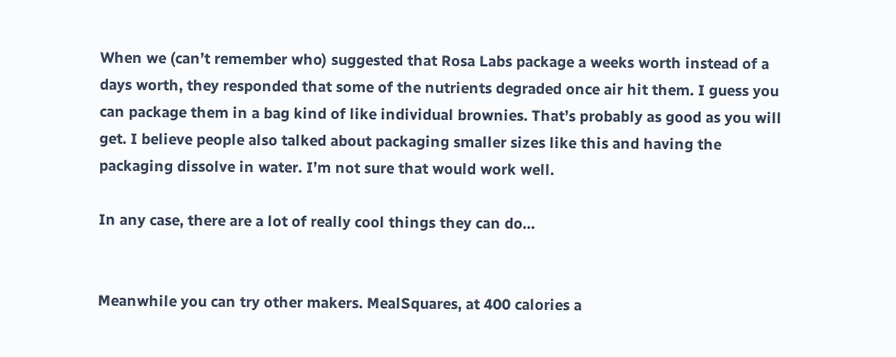When we (can’t remember who) suggested that Rosa Labs package a weeks worth instead of a days worth, they responded that some of the nutrients degraded once air hit them. I guess you can package them in a bag kind of like individual brownies. That’s probably as good as you will get. I believe people also talked about packaging smaller sizes like this and having the packaging dissolve in water. I’m not sure that would work well.

In any case, there are a lot of really cool things they can do…


Meanwhile you can try other makers. MealSquares, at 400 calories a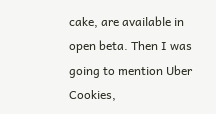cake, are available in open beta. Then I was going to mention Uber Cookies,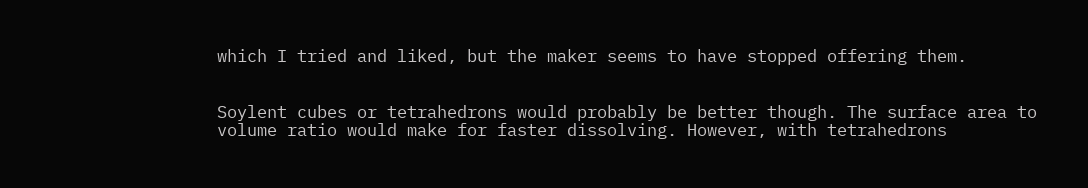which I tried and liked, but the maker seems to have stopped offering them.


Soylent cubes or tetrahedrons would probably be better though. The surface area to volume ratio would make for faster dissolving. However, with tetrahedrons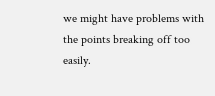we might have problems with the points breaking off too easily.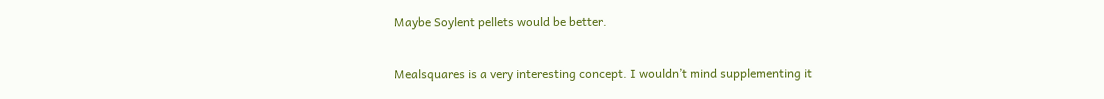Maybe Soylent pellets would be better.


Mealsquares is a very interesting concept. I wouldn’t mind supplementing it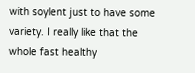with soylent just to have some variety. I really like that the whole fast healthy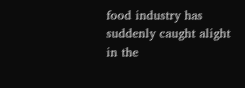food industry has suddenly caught alight in the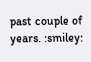past couple of years. :smiley: